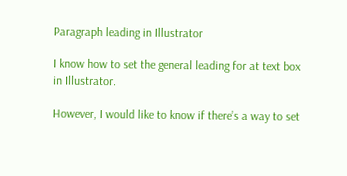Paragraph leading in Illustrator

I know how to set the general leading for at text box in Illustrator.

However, I would like to know if there’s a way to set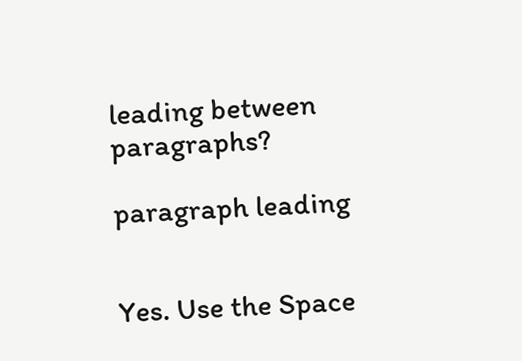leading between paragraphs?

paragraph leading


Yes. Use the Space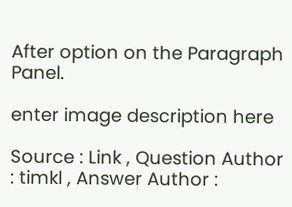After option on the Paragraph Panel.

enter image description here

Source : Link , Question Author : timkl , Answer Author :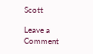Scott

Leave a Comment